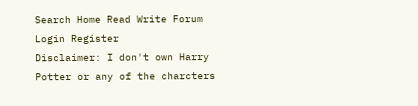Search Home Read Write Forum Login Register
Disclaimer: I don't own Harry Potter or any of the charcters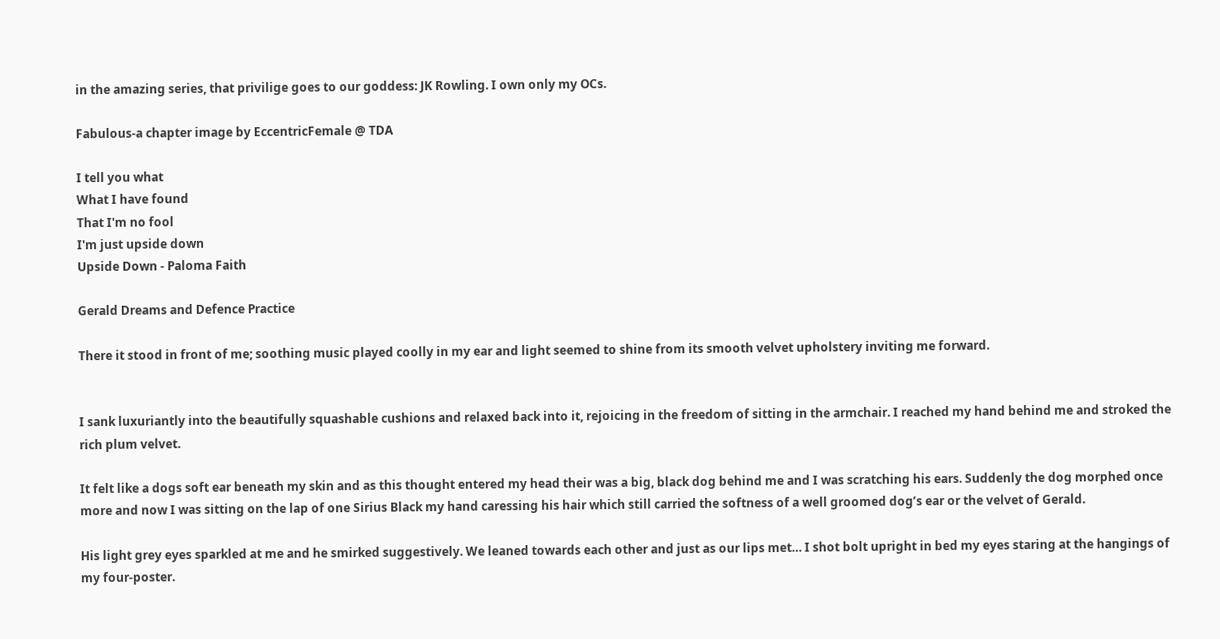in the amazing series, that privilige goes to our goddess: JK Rowling. I own only my OCs.

Fabulous-a chapter image by EccentricFemale @ TDA

I tell you what
What I have found
That I'm no fool
I'm just upside down
Upside Down - Paloma Faith

Gerald Dreams and Defence Practice

There it stood in front of me; soothing music played coolly in my ear and light seemed to shine from its smooth velvet upholstery inviting me forward.


I sank luxuriantly into the beautifully squashable cushions and relaxed back into it, rejoicing in the freedom of sitting in the armchair. I reached my hand behind me and stroked the rich plum velvet.

It felt like a dogs soft ear beneath my skin and as this thought entered my head their was a big, black dog behind me and I was scratching his ears. Suddenly the dog morphed once more and now I was sitting on the lap of one Sirius Black my hand caressing his hair which still carried the softness of a well groomed dog’s ear or the velvet of Gerald.

His light grey eyes sparkled at me and he smirked suggestively. We leaned towards each other and just as our lips met… I shot bolt upright in bed my eyes staring at the hangings of my four-poster.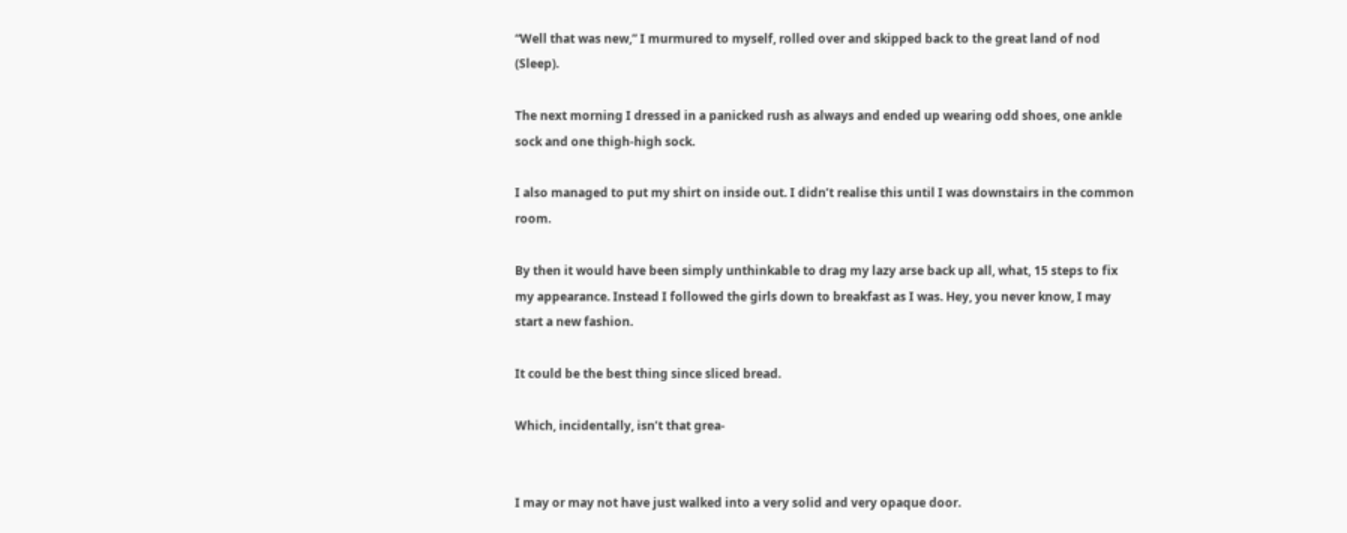“Well that was new,” I murmured to myself, rolled over and skipped back to the great land of nod (Sleep).

The next morning I dressed in a panicked rush as always and ended up wearing odd shoes, one ankle sock and one thigh-high sock.

I also managed to put my shirt on inside out. I didn’t realise this until I was downstairs in the common room.

By then it would have been simply unthinkable to drag my lazy arse back up all, what, 15 steps to fix my appearance. Instead I followed the girls down to breakfast as I was. Hey, you never know, I may start a new fashion.

It could be the best thing since sliced bread.

Which, incidentally, isn’t that grea-


I may or may not have just walked into a very solid and very opaque door.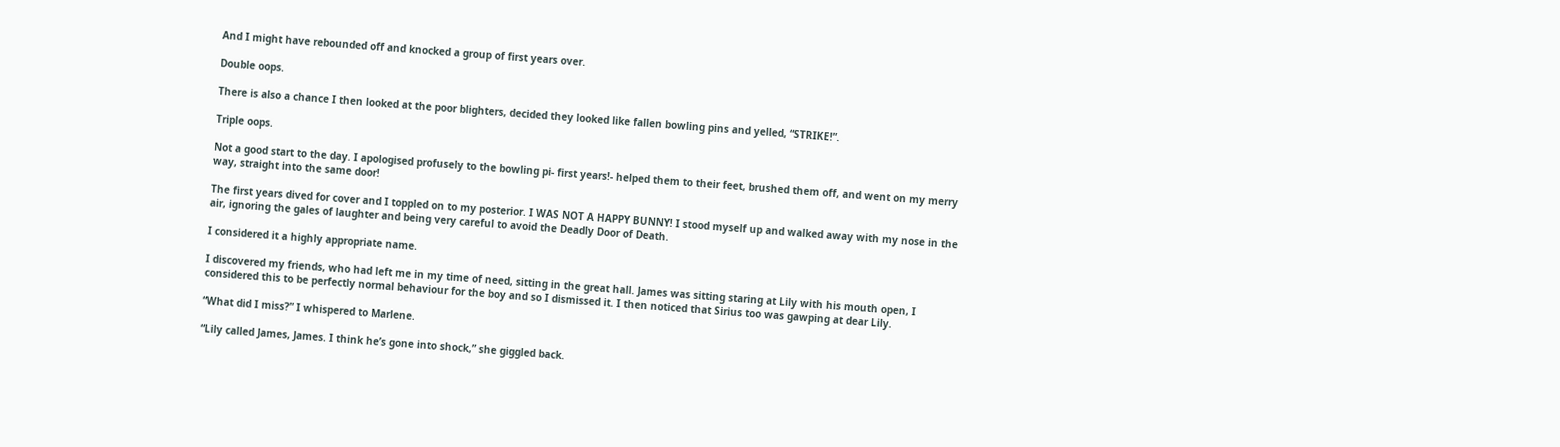And I might have rebounded off and knocked a group of first years over.

Double oops.

There is also a chance I then looked at the poor blighters, decided they looked like fallen bowling pins and yelled, “STRIKE!”.

Triple oops.

Not a good start to the day. I apologised profusely to the bowling pi- first years!- helped them to their feet, brushed them off, and went on my merry way, straight into the same door!

The first years dived for cover and I toppled on to my posterior. I WAS NOT A HAPPY BUNNY! I stood myself up and walked away with my nose in the air, ignoring the gales of laughter and being very careful to avoid the Deadly Door of Death.

I considered it a highly appropriate name.

I discovered my friends, who had left me in my time of need, sitting in the great hall. James was sitting staring at Lily with his mouth open, I considered this to be perfectly normal behaviour for the boy and so I dismissed it. I then noticed that Sirius too was gawping at dear Lily.

“What did I miss?” I whispered to Marlene.

“Lily called James, James. I think he’s gone into shock,” she giggled back.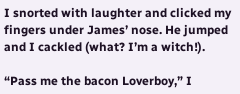I snorted with laughter and clicked my fingers under James’ nose. He jumped and I cackled (what? I’m a witch!).

“Pass me the bacon Loverboy,” I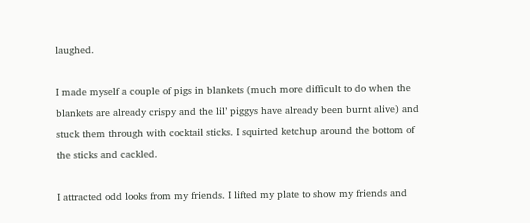laughed.

I made myself a couple of pigs in blankets (much more difficult to do when the blankets are already crispy and the lil’ piggys have already been burnt alive) and stuck them through with cocktail sticks. I squirted ketchup around the bottom of the sticks and cackled.

I attracted odd looks from my friends. I lifted my plate to show my friends and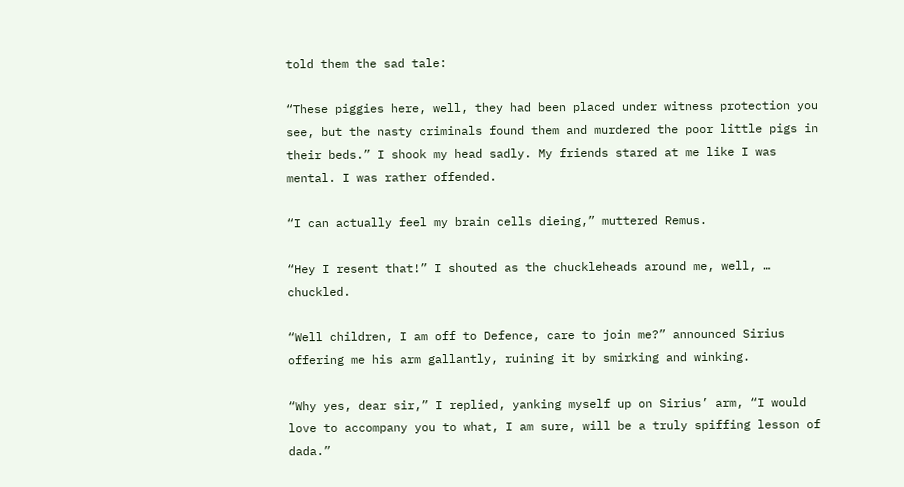told them the sad tale:

“These piggies here, well, they had been placed under witness protection you see, but the nasty criminals found them and murdered the poor little pigs in their beds.” I shook my head sadly. My friends stared at me like I was mental. I was rather offended.

“I can actually feel my brain cells dieing,” muttered Remus.

“Hey I resent that!” I shouted as the chuckleheads around me, well, … chuckled.

“Well children, I am off to Defence, care to join me?” announced Sirius offering me his arm gallantly, ruining it by smirking and winking.

“Why yes, dear sir,” I replied, yanking myself up on Sirius’ arm, “I would love to accompany you to what, I am sure, will be a truly spiffing lesson of dada.”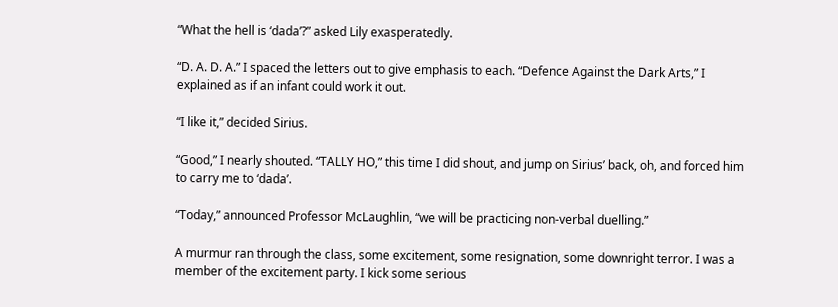“What the hell is ‘dada’?” asked Lily exasperatedly.

“D. A. D. A.” I spaced the letters out to give emphasis to each. “Defence Against the Dark Arts,” I explained as if an infant could work it out.

“I like it,” decided Sirius.

“Good,” I nearly shouted. “TALLY HO,” this time I did shout, and jump on Sirius’ back, oh, and forced him to carry me to ‘dada’.

“Today,” announced Professor McLaughlin, “we will be practicing non-verbal duelling.”

A murmur ran through the class, some excitement, some resignation, some downright terror. I was a member of the excitement party. I kick some serious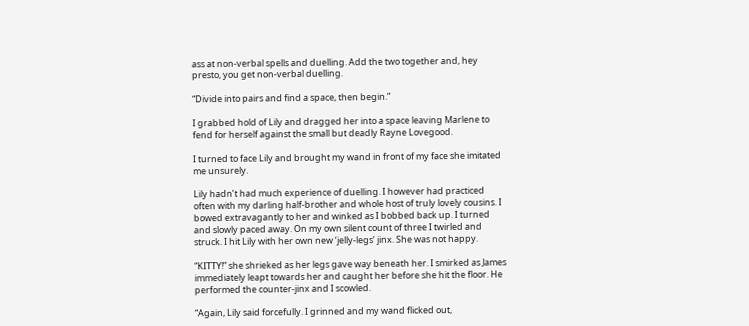ass at non-verbal spells and duelling. Add the two together and, hey presto, you get non-verbal duelling.

“Divide into pairs and find a space, then begin.”

I grabbed hold of Lily and dragged her into a space leaving Marlene to fend for herself against the small but deadly Rayne Lovegood.

I turned to face Lily and brought my wand in front of my face she imitated me unsurely.

Lily hadn’t had much experience of duelling. I however had practiced often with my darling half-brother and whole host of truly lovely cousins. I bowed extravagantly to her and winked as I bobbed back up. I turned and slowly paced away. On my own silent count of three I twirled and struck. I hit Lily with her own new ‘jelly-legs’ jinx. She was not happy.

“KITTY!” she shrieked as her legs gave way beneath her. I smirked as James immediately leapt towards her and caught her before she hit the floor. He performed the counter-jinx and I scowled.

“Again, Lily said forcefully. I grinned and my wand flicked out,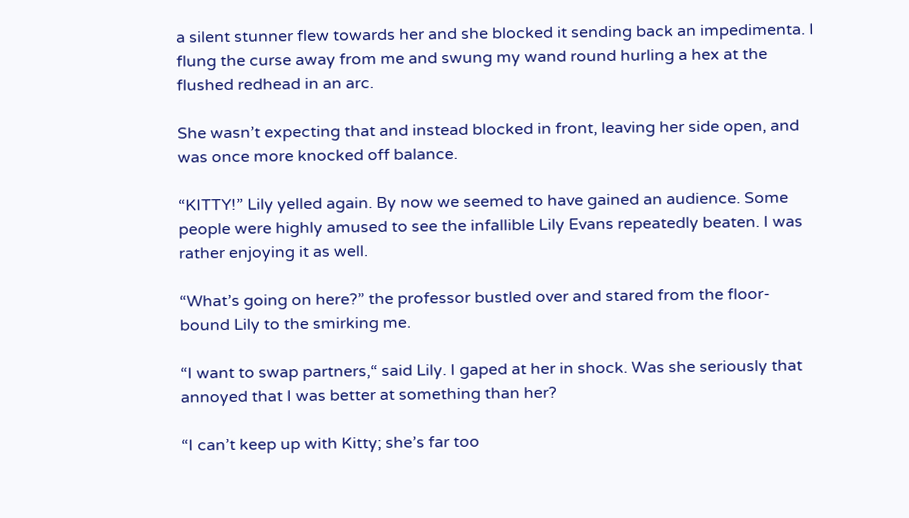a silent stunner flew towards her and she blocked it sending back an impedimenta. I flung the curse away from me and swung my wand round hurling a hex at the flushed redhead in an arc.

She wasn’t expecting that and instead blocked in front, leaving her side open, and was once more knocked off balance.

“KITTY!” Lily yelled again. By now we seemed to have gained an audience. Some people were highly amused to see the infallible Lily Evans repeatedly beaten. I was rather enjoying it as well.

“What’s going on here?” the professor bustled over and stared from the floor- bound Lily to the smirking me.

“I want to swap partners,“ said Lily. I gaped at her in shock. Was she seriously that annoyed that I was better at something than her?

“I can’t keep up with Kitty; she’s far too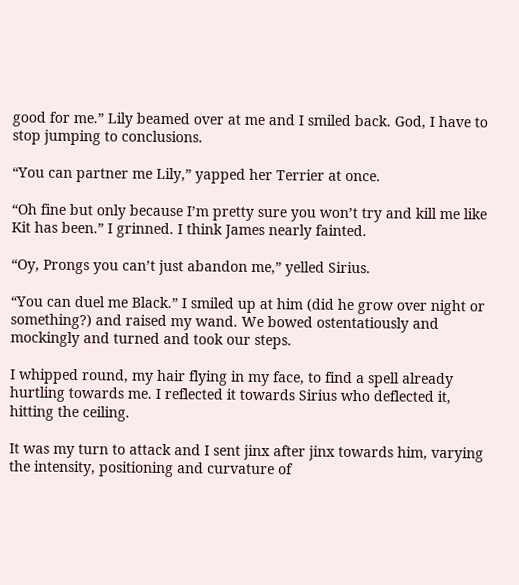good for me.” Lily beamed over at me and I smiled back. God, I have to stop jumping to conclusions.

“You can partner me Lily,” yapped her Terrier at once.

“Oh fine but only because I’m pretty sure you won’t try and kill me like Kit has been.” I grinned. I think James nearly fainted.

“Oy, Prongs you can’t just abandon me,” yelled Sirius.

“You can duel me Black.” I smiled up at him (did he grow over night or something?) and raised my wand. We bowed ostentatiously and mockingly and turned and took our steps.

I whipped round, my hair flying in my face, to find a spell already hurtling towards me. I reflected it towards Sirius who deflected it, hitting the ceiling.

It was my turn to attack and I sent jinx after jinx towards him, varying the intensity, positioning and curvature of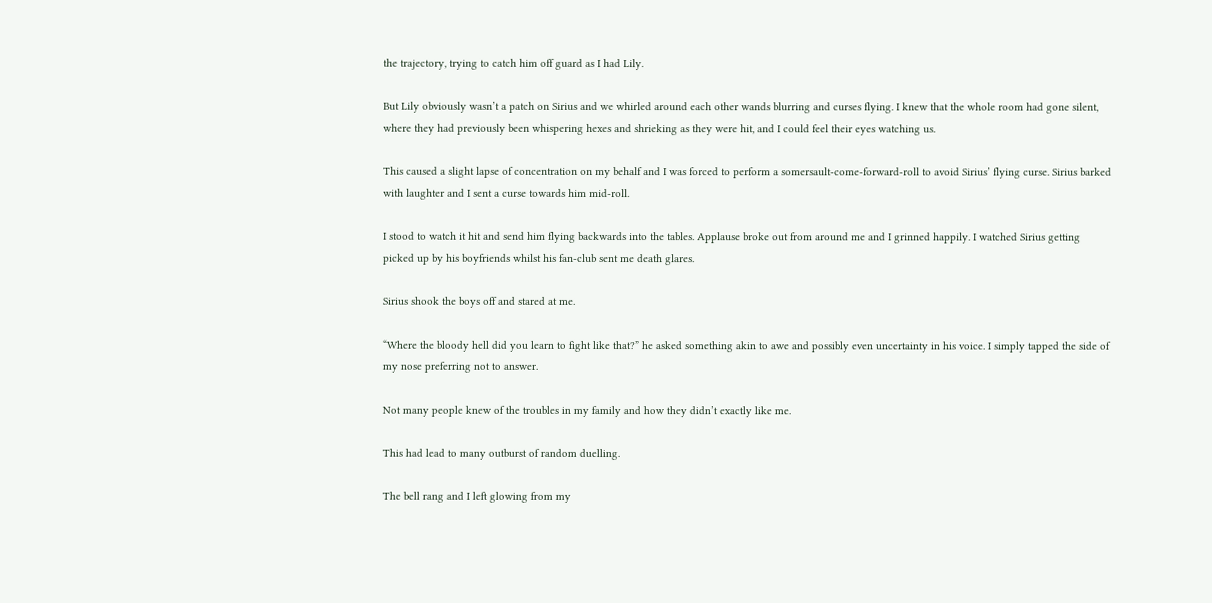the trajectory, trying to catch him off guard as I had Lily.

But Lily obviously wasn’t a patch on Sirius and we whirled around each other wands blurring and curses flying. I knew that the whole room had gone silent, where they had previously been whispering hexes and shrieking as they were hit, and I could feel their eyes watching us.

This caused a slight lapse of concentration on my behalf and I was forced to perform a somersault-come-forward-roll to avoid Sirius’ flying curse. Sirius barked with laughter and I sent a curse towards him mid-roll.

I stood to watch it hit and send him flying backwards into the tables. Applause broke out from around me and I grinned happily. I watched Sirius getting picked up by his boyfriends whilst his fan-club sent me death glares.

Sirius shook the boys off and stared at me.

“Where the bloody hell did you learn to fight like that?” he asked something akin to awe and possibly even uncertainty in his voice. I simply tapped the side of my nose preferring not to answer.

Not many people knew of the troubles in my family and how they didn’t exactly like me.

This had lead to many outburst of random duelling.

The bell rang and I left glowing from my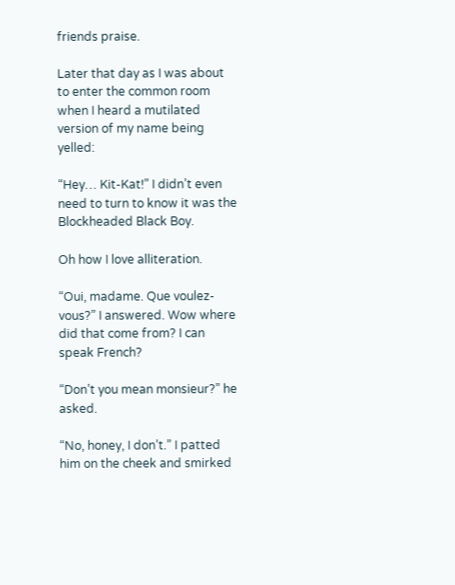friends praise.

Later that day as I was about to enter the common room when I heard a mutilated version of my name being yelled:

“Hey… Kit-Kat!” I didn’t even need to turn to know it was the Blockheaded Black Boy.

Oh how I love alliteration.

“Oui, madame. Que voulez-vous?” I answered. Wow where did that come from? I can speak French?

“Don’t you mean monsieur?” he asked.

“No, honey, I don’t.” I patted him on the cheek and smirked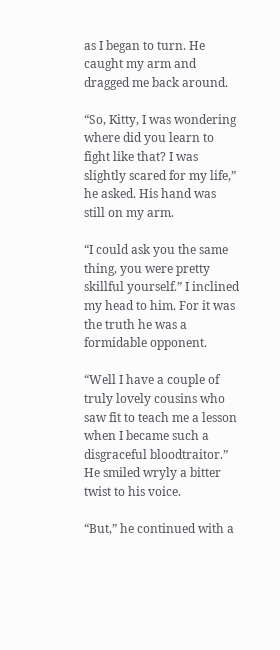as I began to turn. He caught my arm and dragged me back around.

“So, Kitty, I was wondering where did you learn to fight like that? I was slightly scared for my life,” he asked. His hand was still on my arm.

“I could ask you the same thing, you were pretty skillful yourself.” I inclined my head to him. For it was the truth he was a formidable opponent.

“Well I have a couple of truly lovely cousins who saw fit to teach me a lesson when I became such a disgraceful bloodtraitor.” He smiled wryly a bitter twist to his voice.

“But,” he continued with a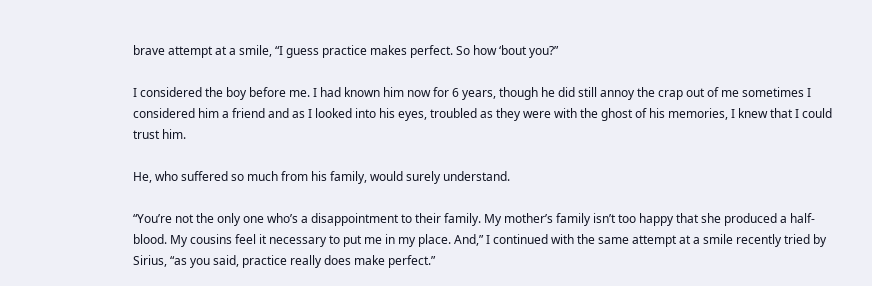brave attempt at a smile, “I guess practice makes perfect. So how ‘bout you?”

I considered the boy before me. I had known him now for 6 years, though he did still annoy the crap out of me sometimes I considered him a friend and as I looked into his eyes, troubled as they were with the ghost of his memories, I knew that I could trust him.

He, who suffered so much from his family, would surely understand.

“You’re not the only one who’s a disappointment to their family. My mother’s family isn’t too happy that she produced a half-blood. My cousins feel it necessary to put me in my place. And,” I continued with the same attempt at a smile recently tried by Sirius, “as you said, practice really does make perfect.”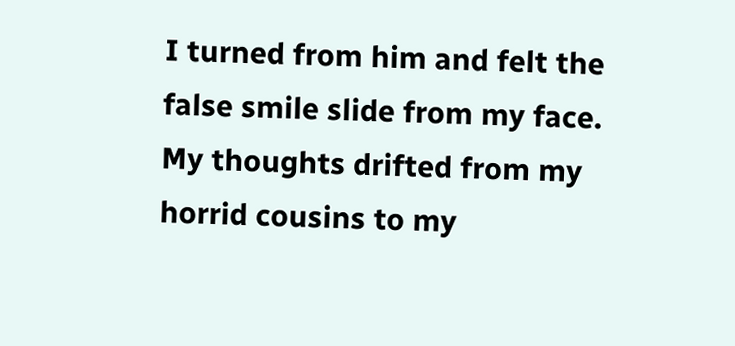I turned from him and felt the false smile slide from my face. My thoughts drifted from my horrid cousins to my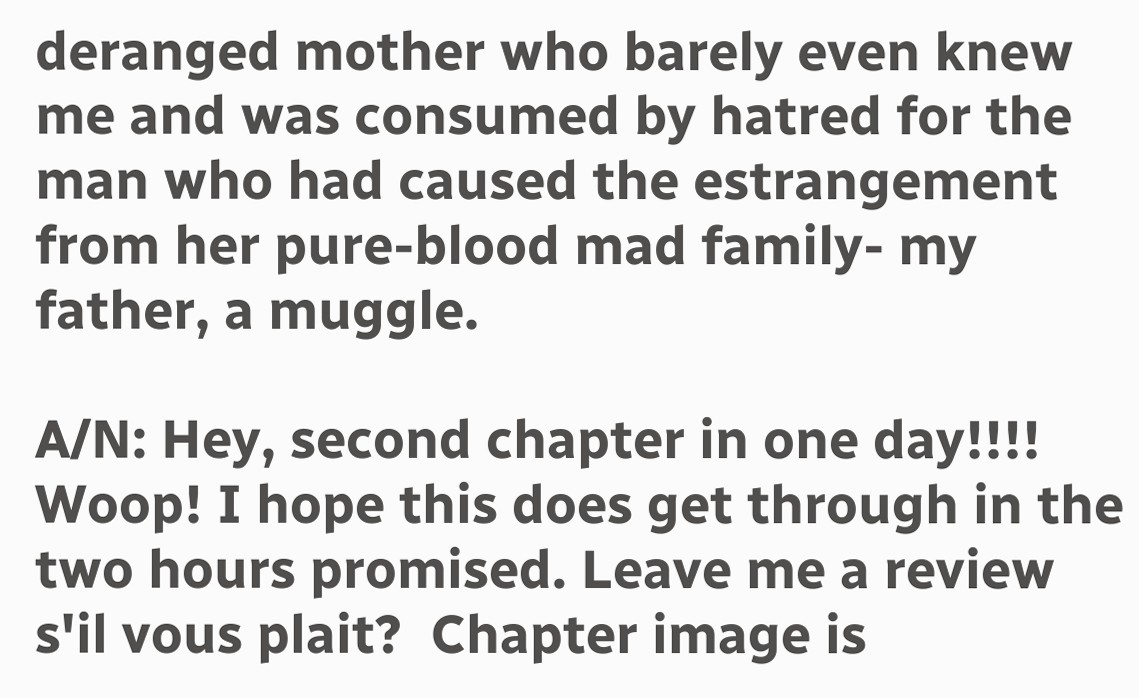deranged mother who barely even knew me and was consumed by hatred for the man who had caused the estrangement from her pure-blood mad family- my father, a muggle.

A/N: Hey, second chapter in one day!!!! Woop! I hope this does get through in the two hours promised. Leave me a review s'il vous plait?  Chapter image is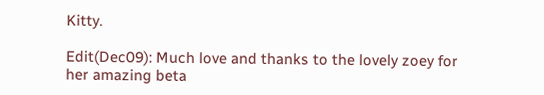Kitty.

Edit(Dec09): Much love and thanks to the lovely zoey for her amazing beta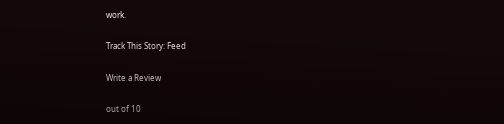work.

Track This Story: Feed

Write a Review

out of 10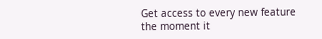Get access to every new feature the moment it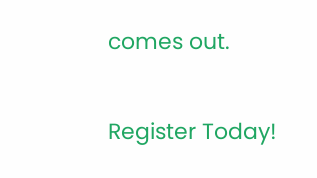comes out.

Register Today!